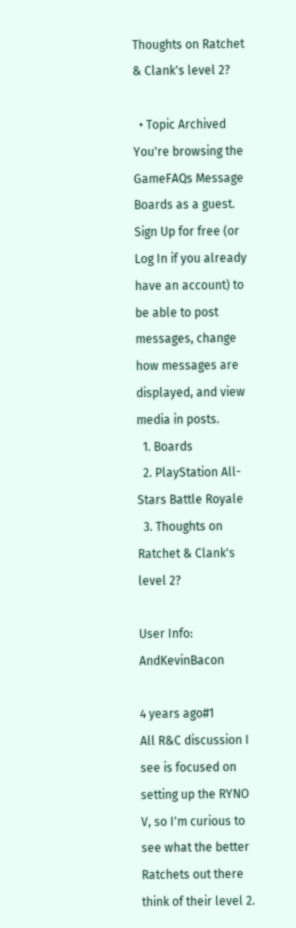Thoughts on Ratchet & Clank's level 2?

  • Topic Archived
You're browsing the GameFAQs Message Boards as a guest. Sign Up for free (or Log In if you already have an account) to be able to post messages, change how messages are displayed, and view media in posts.
  1. Boards
  2. PlayStation All-Stars Battle Royale
  3. Thoughts on Ratchet & Clank's level 2?

User Info: AndKevinBacon

4 years ago#1
All R&C discussion I see is focused on setting up the RYNO V, so I'm curious to see what the better Ratchets out there think of their level 2.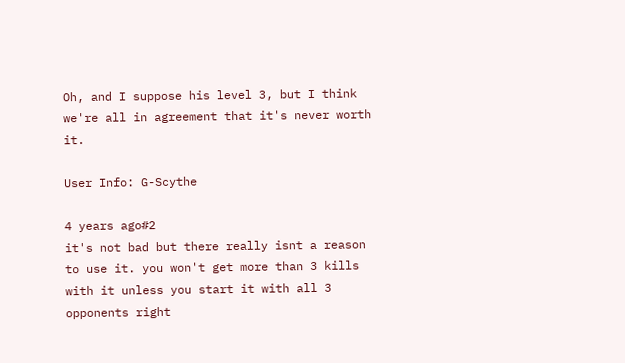Oh, and I suppose his level 3, but I think we're all in agreement that it's never worth it.

User Info: G-Scythe

4 years ago#2
it's not bad but there really isnt a reason to use it. you won't get more than 3 kills with it unless you start it with all 3 opponents right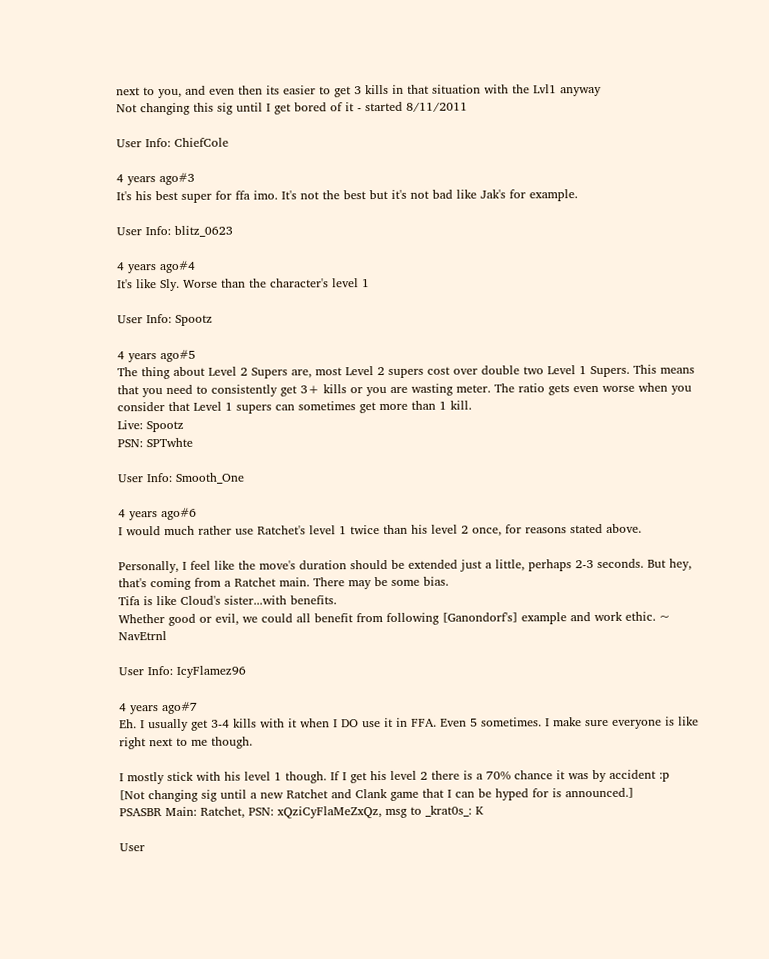next to you, and even then its easier to get 3 kills in that situation with the Lvl1 anyway
Not changing this sig until I get bored of it - started 8/11/2011

User Info: ChiefCole

4 years ago#3
It's his best super for ffa imo. It's not the best but it's not bad like Jak's for example.

User Info: blitz_0623

4 years ago#4
It's like Sly. Worse than the character's level 1

User Info: Spootz

4 years ago#5
The thing about Level 2 Supers are, most Level 2 supers cost over double two Level 1 Supers. This means that you need to consistently get 3+ kills or you are wasting meter. The ratio gets even worse when you consider that Level 1 supers can sometimes get more than 1 kill.
Live: Spootz
PSN: SPTwhte

User Info: Smooth_One

4 years ago#6
I would much rather use Ratchet's level 1 twice than his level 2 once, for reasons stated above.

Personally, I feel like the move's duration should be extended just a little, perhaps 2-3 seconds. But hey, that's coming from a Ratchet main. There may be some bias.
Tifa is like Cloud's sister...with benefits.
Whether good or evil, we could all benefit from following [Ganondorf's] example and work ethic. ~ NavEtrnl

User Info: IcyFlamez96

4 years ago#7
Eh. I usually get 3-4 kills with it when I DO use it in FFA. Even 5 sometimes. I make sure everyone is like right next to me though.

I mostly stick with his level 1 though. If I get his level 2 there is a 70% chance it was by accident :p
[Not changing sig until a new Ratchet and Clank game that I can be hyped for is announced.]
PSASBR Main: Ratchet, PSN: xQziCyFlaMeZxQz, msg to _krat0s_: K

User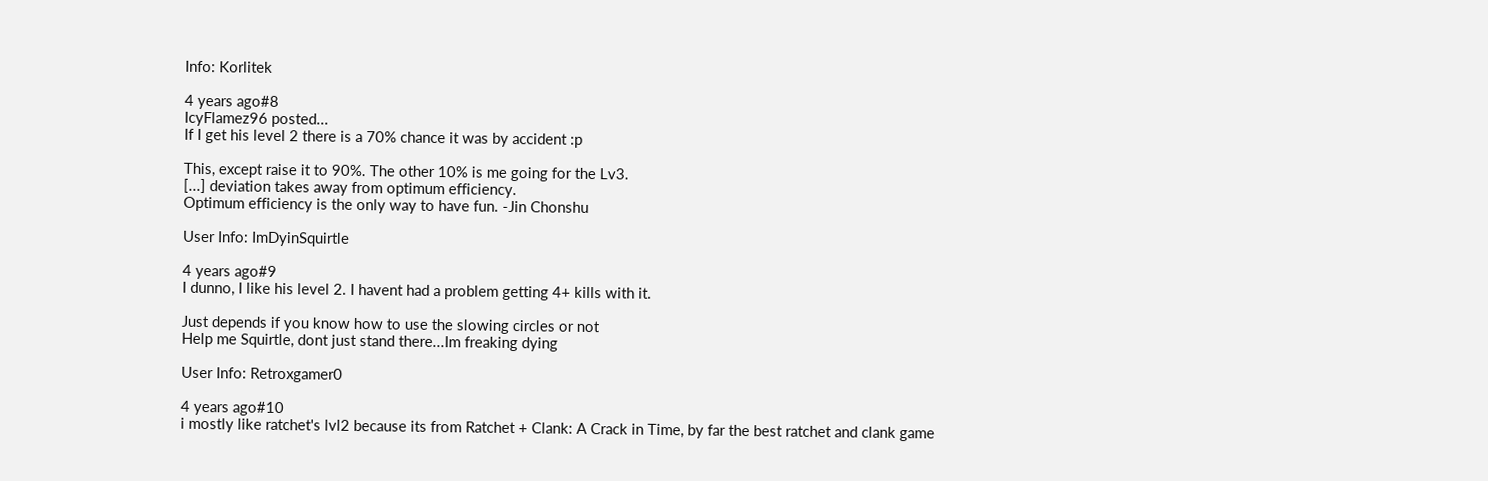Info: Korlitek

4 years ago#8
IcyFlamez96 posted...
If I get his level 2 there is a 70% chance it was by accident :p

This, except raise it to 90%. The other 10% is me going for the Lv3.
[...] deviation takes away from optimum efficiency.
Optimum efficiency is the only way to have fun. -Jin Chonshu

User Info: ImDyinSquirtle

4 years ago#9
I dunno, I like his level 2. I havent had a problem getting 4+ kills with it.

Just depends if you know how to use the slowing circles or not
Help me Squirtle, dont just stand there...Im freaking dying

User Info: Retroxgamer0

4 years ago#10
i mostly like ratchet's lvl2 because its from Ratchet + Clank: A Crack in Time, by far the best ratchet and clank game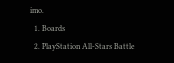imo.
  1. Boards
  2. PlayStation All-Stars Battle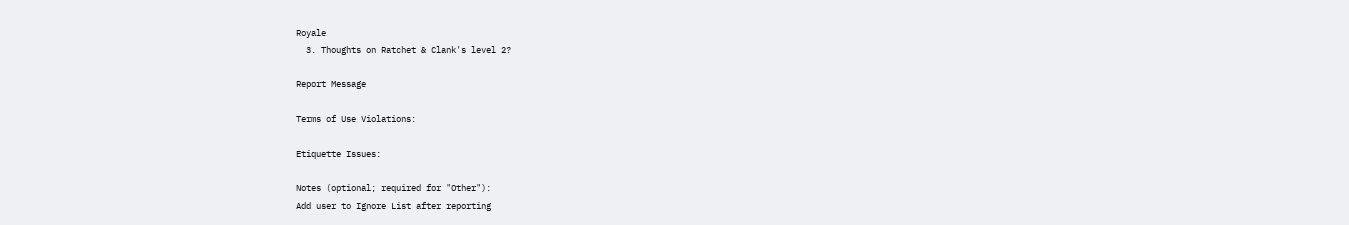Royale
  3. Thoughts on Ratchet & Clank's level 2?

Report Message

Terms of Use Violations:

Etiquette Issues:

Notes (optional; required for "Other"):
Add user to Ignore List after reporting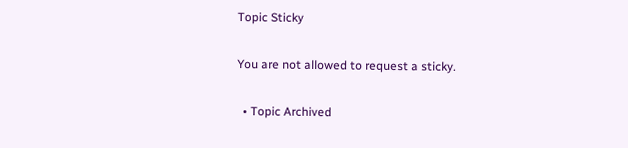Topic Sticky

You are not allowed to request a sticky.

  • Topic Archived